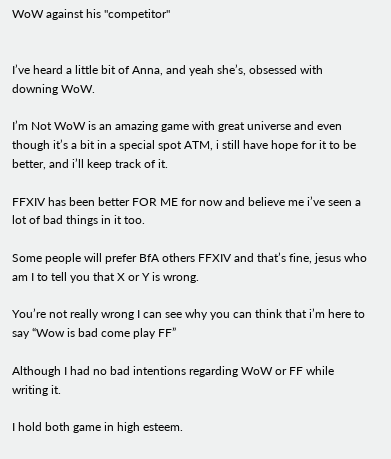WoW against his "competitor"


I’ve heard a little bit of Anna, and yeah she’s, obsessed with downing WoW.

I’m Not WoW is an amazing game with great universe and even though it’s a bit in a special spot ATM, i still have hope for it to be better, and i’ll keep track of it.

FFXIV has been better FOR ME for now and believe me i’ve seen a lot of bad things in it too.

Some people will prefer BfA others FFXIV and that’s fine, jesus who am I to tell you that X or Y is wrong.

You’re not really wrong I can see why you can think that i’m here to say “Wow is bad come play FF”

Although I had no bad intentions regarding WoW or FF while writing it.

I hold both game in high esteem.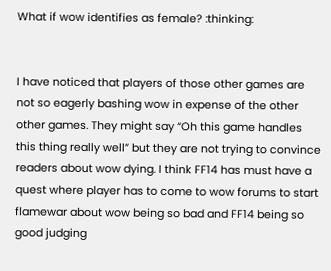What if wow identifies as female? :thinking:


I have noticed that players of those other games are not so eagerly bashing wow in expense of the other other games. They might say “Oh this game handles this thing really well” but they are not trying to convince readers about wow dying. I think FF14 has must have a quest where player has to come to wow forums to start flamewar about wow being so bad and FF14 being so good judging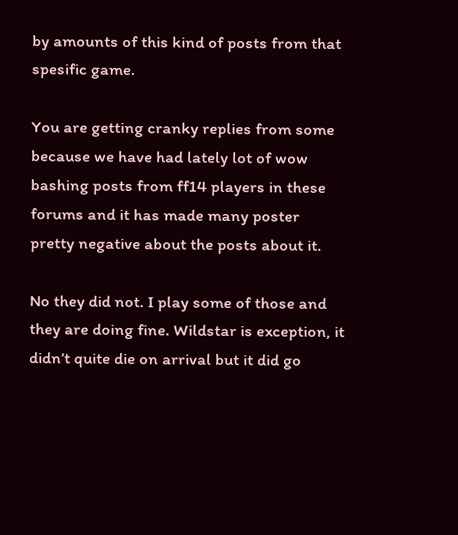by amounts of this kind of posts from that spesific game.

You are getting cranky replies from some because we have had lately lot of wow bashing posts from ff14 players in these forums and it has made many poster pretty negative about the posts about it.

No they did not. I play some of those and they are doing fine. Wildstar is exception, it didn’t quite die on arrival but it did go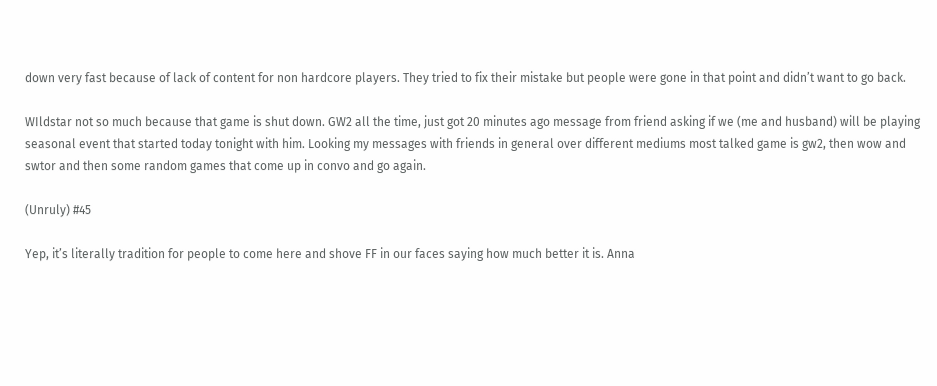down very fast because of lack of content for non hardcore players. They tried to fix their mistake but people were gone in that point and didn’t want to go back.

WIldstar not so much because that game is shut down. GW2 all the time, just got 20 minutes ago message from friend asking if we (me and husband) will be playing seasonal event that started today tonight with him. Looking my messages with friends in general over different mediums most talked game is gw2, then wow and swtor and then some random games that come up in convo and go again.

(Unruly) #45

Yep, it’s literally tradition for people to come here and shove FF in our faces saying how much better it is. Anna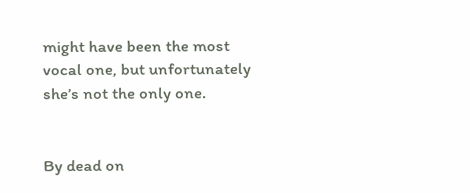might have been the most vocal one, but unfortunately she’s not the only one.


By dead on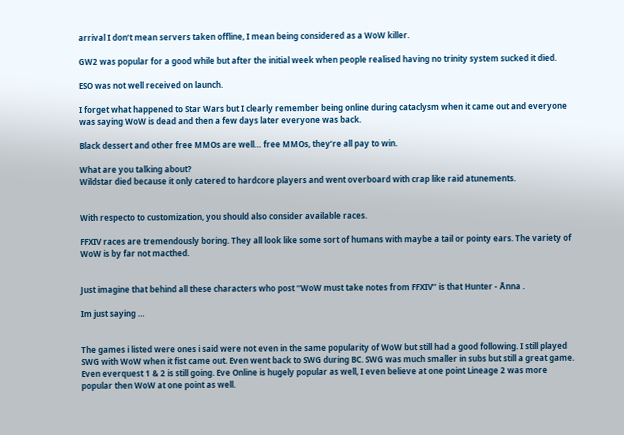arrival I don’t mean servers taken offline, I mean being considered as a WoW killer.

GW2 was popular for a good while but after the initial week when people realised having no trinity system sucked it died.

ESO was not well received on launch.

I forget what happened to Star Wars but I clearly remember being online during cataclysm when it came out and everyone was saying WoW is dead and then a few days later everyone was back.

Black dessert and other free MMOs are well… free MMOs, they’re all pay to win.

What are you talking about?
Wildstar died because it only catered to hardcore players and went overboard with crap like raid atunements.


With respecto to customization, you should also consider available races.

FFXIV races are tremendously boring. They all look like some sort of humans with maybe a tail or pointy ears. The variety of WoW is by far not macthed.


Just imagine that behind all these characters who post ‘‘WoW must take notes from FFXIV’’ is that Hunter - Ãnna .

Im just saying …


The games i listed were ones i said were not even in the same popularity of WoW but still had a good following. I still played SWG with WoW when it fist came out. Even went back to SWG during BC. SWG was much smaller in subs but still a great game. Even everquest 1 & 2 is still going. Eve Online is hugely popular as well, I even believe at one point Lineage 2 was more popular then WoW at one point as well.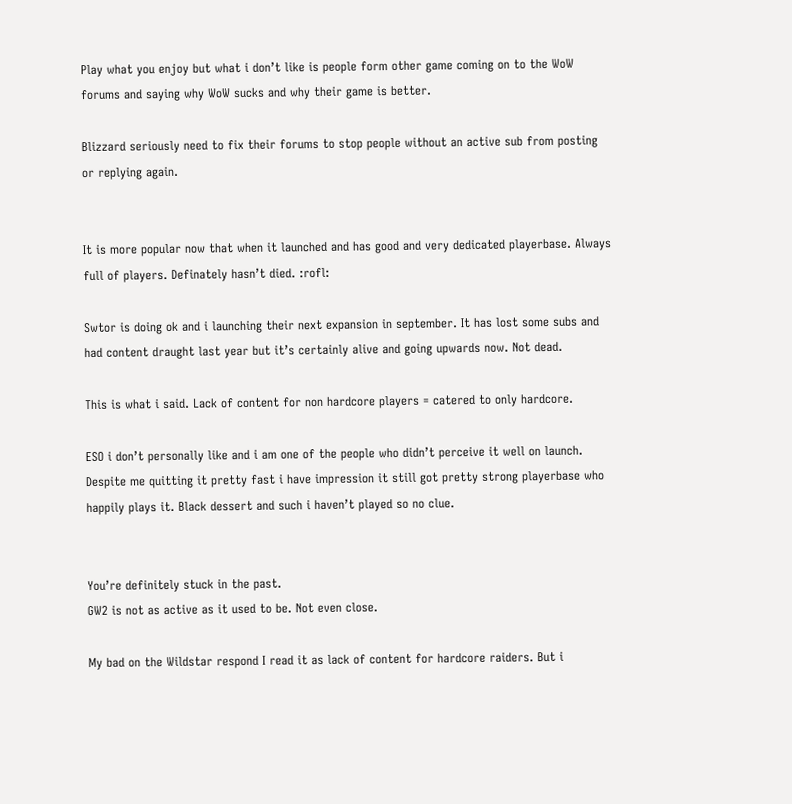Play what you enjoy but what i don’t like is people form other game coming on to the WoW forums and saying why WoW sucks and why their game is better.

Blizzard seriously need to fix their forums to stop people without an active sub from posting or replying again.


It is more popular now that when it launched and has good and very dedicated playerbase. Always full of players. Definately hasn’t died. :rofl:

Swtor is doing ok and i launching their next expansion in september. It has lost some subs and had content draught last year but it’s certainly alive and going upwards now. Not dead.

This is what i said. Lack of content for non hardcore players = catered to only hardcore.

ESO i don’t personally like and i am one of the people who didn’t perceive it well on launch. Despite me quitting it pretty fast i have impression it still got pretty strong playerbase who happily plays it. Black dessert and such i haven’t played so no clue.


You’re definitely stuck in the past.
GW2 is not as active as it used to be. Not even close.

My bad on the Wildstar respond I read it as lack of content for hardcore raiders. But i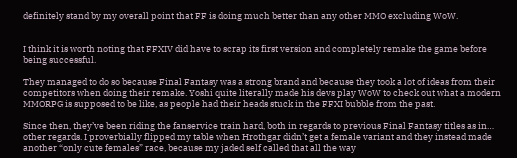definitely stand by my overall point that FF is doing much better than any other MMO excluding WoW.


I think it is worth noting that FFXIV did have to scrap its first version and completely remake the game before being successful.

They managed to do so because Final Fantasy was a strong brand and because they took a lot of ideas from their competitors when doing their remake. Yoshi quite literally made his devs play WoW to check out what a modern MMORPG is supposed to be like, as people had their heads stuck in the FFXI bubble from the past.

Since then, they’ve been riding the fanservice train hard, both in regards to previous Final Fantasy titles as in… other regards. I proverbially flipped my table when Hrothgar didn’t get a female variant and they instead made another “only cute females” race, because my jaded self called that all the way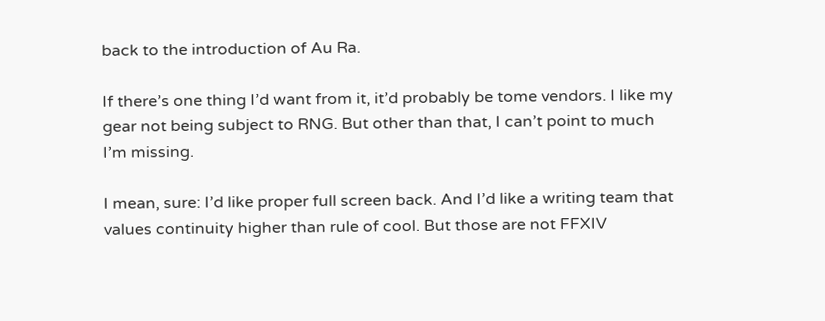back to the introduction of Au Ra.

If there’s one thing I’d want from it, it’d probably be tome vendors. I like my gear not being subject to RNG. But other than that, I can’t point to much I’m missing.

I mean, sure: I’d like proper full screen back. And I’d like a writing team that values continuity higher than rule of cool. But those are not FFXIV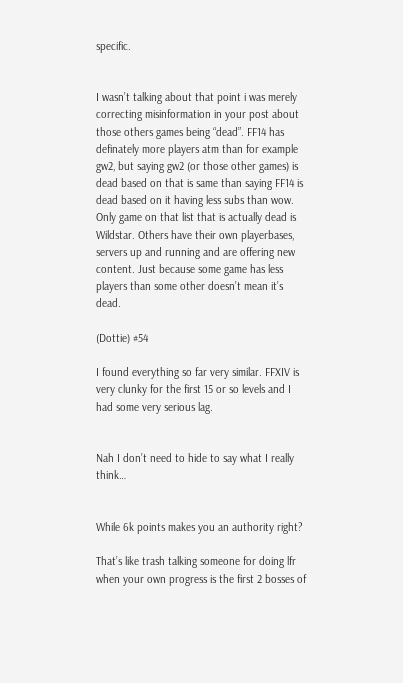specific.


I wasn’t talking about that point i was merely correcting misinformation in your post about those others games being “dead”. FF14 has definately more players atm than for example gw2, but saying gw2 (or those other games) is dead based on that is same than saying FF14 is dead based on it having less subs than wow. Only game on that list that is actually dead is Wildstar. Others have their own playerbases, servers up and running and are offering new content. Just because some game has less players than some other doesn’t mean it’s dead.

(Dottie) #54

I found everything so far very similar. FFXIV is very clunky for the first 15 or so levels and I had some very serious lag.


Nah I don’t need to hide to say what I really think…


While 6k points makes you an authority right?

That’s like trash talking someone for doing lfr when your own progress is the first 2 bosses of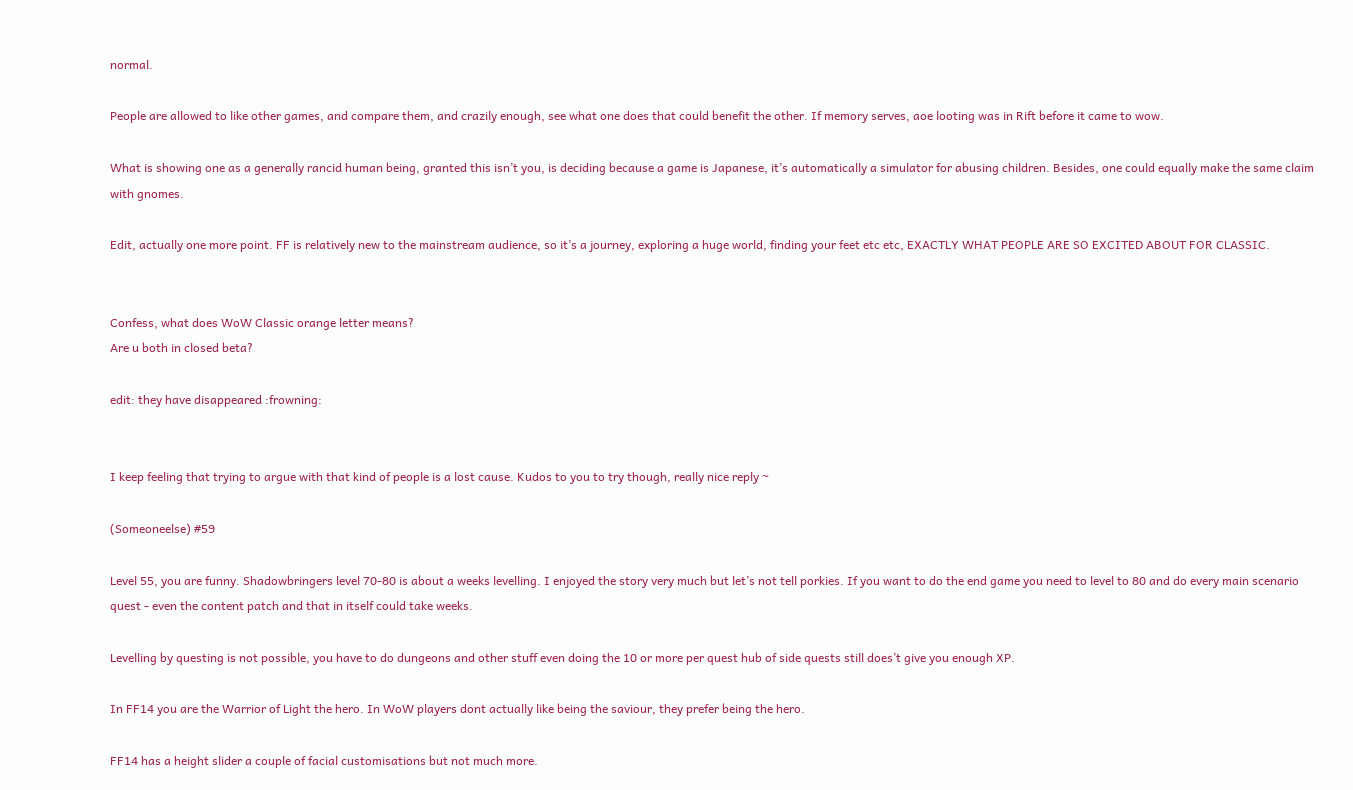normal.

People are allowed to like other games, and compare them, and crazily enough, see what one does that could benefit the other. If memory serves, aoe looting was in Rift before it came to wow.

What is showing one as a generally rancid human being, granted this isn’t you, is deciding because a game is Japanese, it’s automatically a simulator for abusing children. Besides, one could equally make the same claim with gnomes.

Edit, actually one more point. FF is relatively new to the mainstream audience, so it’s a journey, exploring a huge world, finding your feet etc etc, EXACTLY WHAT PEOPLE ARE SO EXCITED ABOUT FOR CLASSIC.


Confess, what does WoW Classic orange letter means?
Are u both in closed beta?

edit: they have disappeared :frowning:


I keep feeling that trying to argue with that kind of people is a lost cause. Kudos to you to try though, really nice reply ~

(Someoneelse) #59

Level 55, you are funny. Shadowbringers level 70-80 is about a weeks levelling. I enjoyed the story very much but let’s not tell porkies. If you want to do the end game you need to level to 80 and do every main scenario quest - even the content patch and that in itself could take weeks.

Levelling by questing is not possible, you have to do dungeons and other stuff even doing the 10 or more per quest hub of side quests still does’t give you enough XP.

In FF14 you are the Warrior of Light the hero. In WoW players dont actually like being the saviour, they prefer being the hero.

FF14 has a height slider a couple of facial customisations but not much more.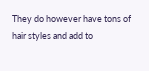They do however have tons of hair styles and add to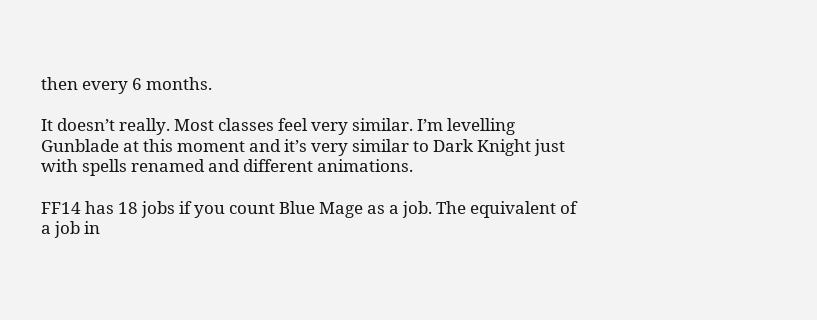then every 6 months.

It doesn’t really. Most classes feel very similar. I’m levelling Gunblade at this moment and it’s very similar to Dark Knight just with spells renamed and different animations.

FF14 has 18 jobs if you count Blue Mage as a job. The equivalent of a job in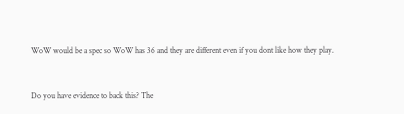WoW would be a spec so WoW has 36 and they are different even if you dont like how they play.


Do you have evidence to back this? The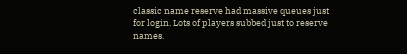classic name reserve had massive queues just for login. Lots of players subbed just to reserve names.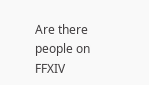Are there people on FFXIV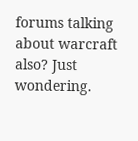forums talking about warcraft also? Just wondering.